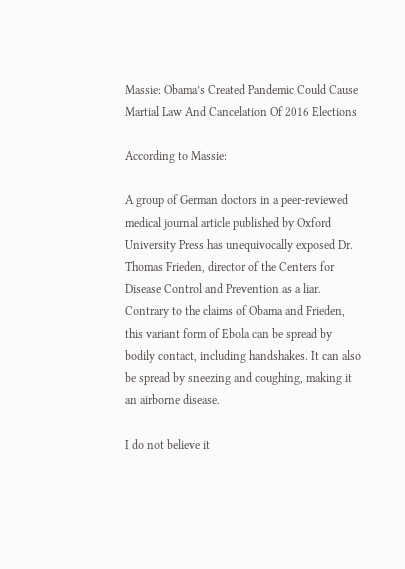Massie: Obama’s Created Pandemic Could Cause Martial Law And Cancelation Of 2016 Elections

According to Massie:

A group of German doctors in a peer-reviewed medical journal article published by Oxford University Press has unequivocally exposed Dr. Thomas Frieden, director of the Centers for Disease Control and Prevention as a liar. Contrary to the claims of Obama and Frieden, this variant form of Ebola can be spread by bodily contact, including handshakes. It can also be spread by sneezing and coughing, making it an airborne disease.

I do not believe it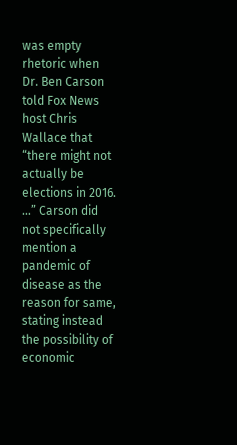was empty rhetoric when Dr. Ben Carson told Fox News host Chris Wallace that “there might not actually be elections in 2016. …” Carson did not specifically mention a pandemic of disease as the reason for same, stating instead the possibility of economic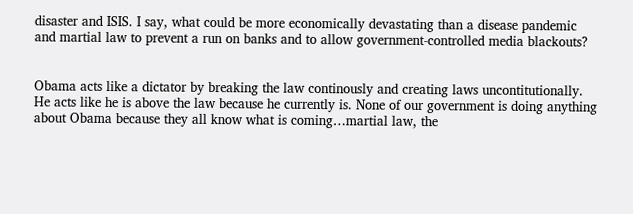disaster and ISIS. I say, what could be more economically devastating than a disease pandemic and martial law to prevent a run on banks and to allow government-controlled media blackouts?


Obama acts like a dictator by breaking the law continously and creating laws uncontitutionally. He acts like he is above the law because he currently is. None of our government is doing anything about Obama because they all know what is coming…martial law, the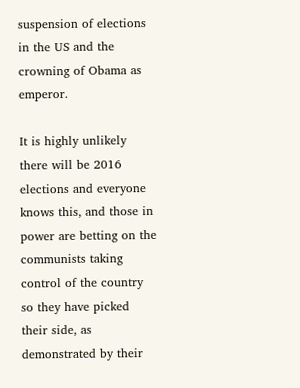suspension of elections in the US and the crowning of Obama as emperor.

It is highly unlikely there will be 2016 elections and everyone knows this, and those in power are betting on the communists taking control of the country so they have picked their side, as demonstrated by their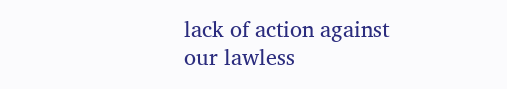lack of action against our lawless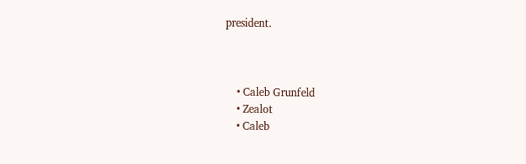president.



    • Caleb Grunfeld
    • Zealot
    • Caleb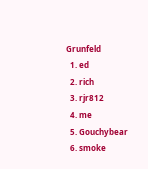Grunfeld
  1. ed
  2. rich
  3. rjr812
  4. me
  5. Gouchybear
  6. smoke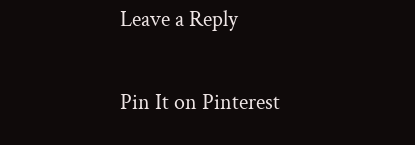Leave a Reply

Pin It on Pinterest